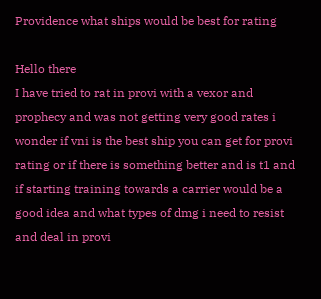Providence what ships would be best for rating

Hello there
I have tried to rat in provi with a vexor and prophecy and was not getting very good rates i wonder if vni is the best ship you can get for provi rating or if there is something better and is t1 and if starting training towards a carrier would be a good idea and what types of dmg i need to resist and deal in provi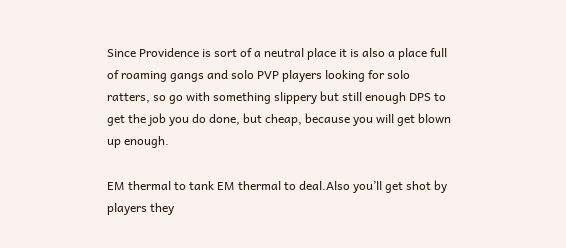Since Providence is sort of a neutral place it is also a place full of roaming gangs and solo PVP players looking for solo ratters, so go with something slippery but still enough DPS to get the job you do done, but cheap, because you will get blown up enough.

EM thermal to tank EM thermal to deal.Also you’ll get shot by players they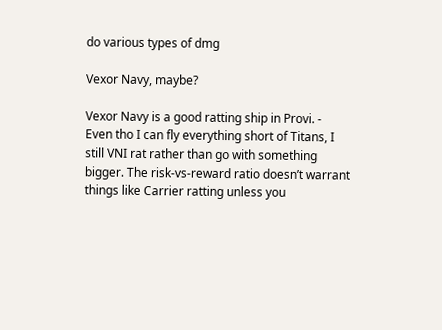do various types of dmg

Vexor Navy, maybe?

Vexor Navy is a good ratting ship in Provi. - Even tho I can fly everything short of Titans, I still VNI rat rather than go with something bigger. The risk-vs-reward ratio doesn’t warrant things like Carrier ratting unless you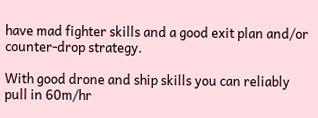have mad fighter skills and a good exit plan and/or counter-drop strategy.

With good drone and ship skills you can reliably pull in 60m/hr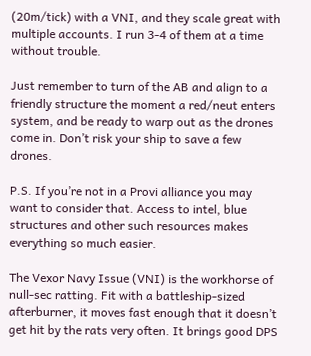(20m/tick) with a VNI, and they scale great with multiple accounts. I run 3-4 of them at a time without trouble.

Just remember to turn of the AB and align to a friendly structure the moment a red/neut enters system, and be ready to warp out as the drones come in. Don’t risk your ship to save a few drones.

P.S. If you’re not in a Provi alliance you may want to consider that. Access to intel, blue structures and other such resources makes everything so much easier.

The Vexor Navy Issue (VNI) is the workhorse of null-sec ratting. Fit with a battleship-sized afterburner, it moves fast enough that it doesn’t get hit by the rats very often. It brings good DPS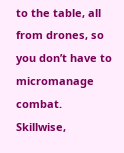to the table, all from drones, so you don’t have to micromanage combat. Skillwise,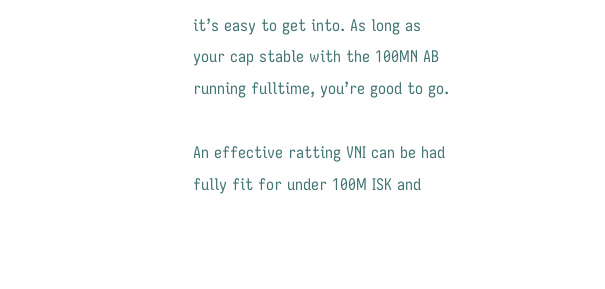it’s easy to get into. As long as your cap stable with the 100MN AB running fulltime, you’re good to go.

An effective ratting VNI can be had fully fit for under 100M ISK and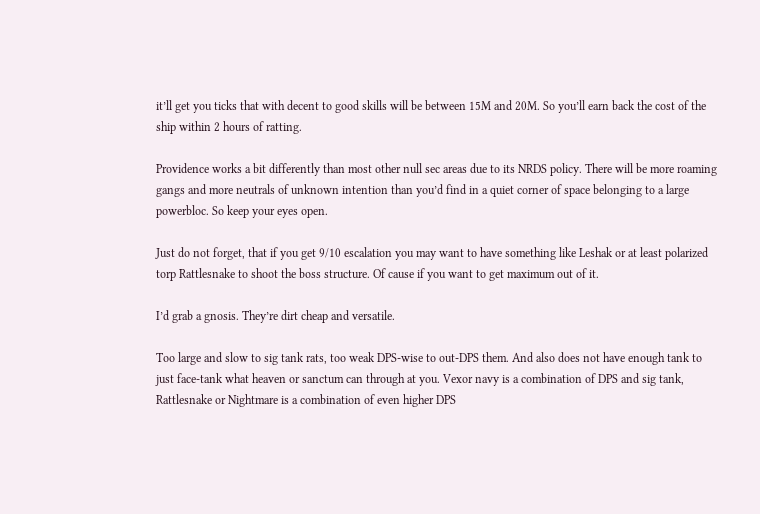it’ll get you ticks that with decent to good skills will be between 15M and 20M. So you’ll earn back the cost of the ship within 2 hours of ratting.

Providence works a bit differently than most other null sec areas due to its NRDS policy. There will be more roaming gangs and more neutrals of unknown intention than you’d find in a quiet corner of space belonging to a large powerbloc. So keep your eyes open.

Just do not forget, that if you get 9/10 escalation you may want to have something like Leshak or at least polarized torp Rattlesnake to shoot the boss structure. Of cause if you want to get maximum out of it.

I’d grab a gnosis. They’re dirt cheap and versatile.

Too large and slow to sig tank rats, too weak DPS-wise to out-DPS them. And also does not have enough tank to just face-tank what heaven or sanctum can through at you. Vexor navy is a combination of DPS and sig tank, Rattlesnake or Nightmare is a combination of even higher DPS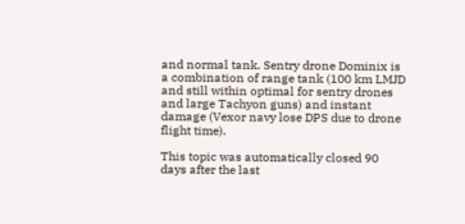and normal tank. Sentry drone Dominix is a combination of range tank (100 km LMJD and still within optimal for sentry drones and large Tachyon guns) and instant damage (Vexor navy lose DPS due to drone flight time).

This topic was automatically closed 90 days after the last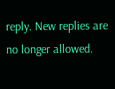reply. New replies are no longer allowed.